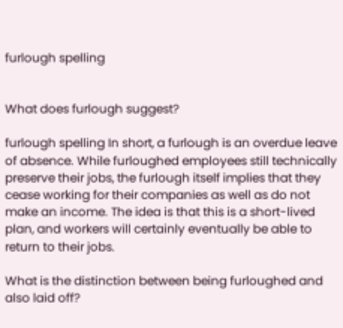furlough spelling


What does furlough suggest?

furlough spelling In short, a furlough is an overdue leave of absence. While furloughed employees still technically preserve their jobs, the furlough itself implies that they cease working for their companies as well as do not make an income. The idea is that this is a short-lived plan, and workers will certainly eventually be able to return to their jobs.

What is the distinction between being furloughed and also laid off?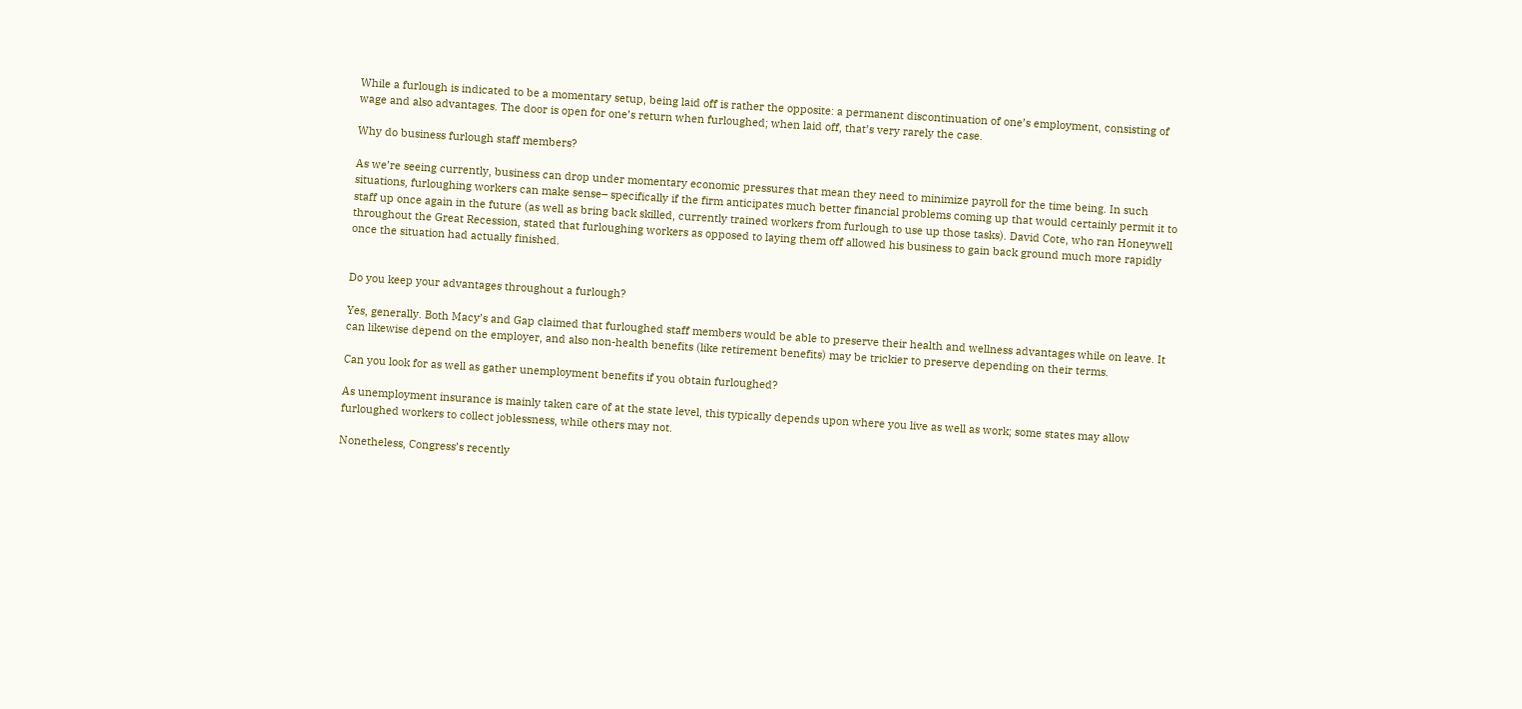While a furlough is indicated to be a momentary setup, being laid off is rather the opposite: a permanent discontinuation of one’s employment, consisting of wage and also advantages. The door is open for one’s return when furloughed; when laid off, that’s very rarely the case.

Why do business furlough staff members?

As we’re seeing currently, business can drop under momentary economic pressures that mean they need to minimize payroll for the time being. In such situations, furloughing workers can make sense– specifically if the firm anticipates much better financial problems coming up that would certainly permit it to staff up once again in the future (as well as bring back skilled, currently trained workers from furlough to use up those tasks). David Cote, who ran Honeywell throughout the Great Recession, stated that furloughing workers as opposed to laying them off allowed his business to gain back ground much more rapidly once the situation had actually finished.


Do you keep your advantages throughout a furlough?

Yes, generally. Both Macy’s and Gap claimed that furloughed staff members would be able to preserve their health and wellness advantages while on leave. It can likewise depend on the employer, and also non-health benefits (like retirement benefits) may be trickier to preserve depending on their terms.

Can you look for as well as gather unemployment benefits if you obtain furloughed?

As unemployment insurance is mainly taken care of at the state level, this typically depends upon where you live as well as work; some states may allow furloughed workers to collect joblessness, while others may not.

Nonetheless, Congress’s recently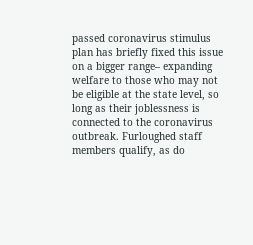passed coronavirus stimulus plan has briefly fixed this issue on a bigger range– expanding welfare to those who may not be eligible at the state level, so long as their joblessness is connected to the coronavirus outbreak. Furloughed staff members qualify, as do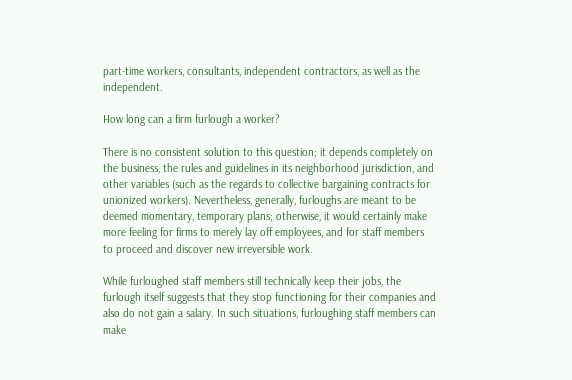part-time workers, consultants, independent contractors, as well as the independent.

How long can a firm furlough a worker?

There is no consistent solution to this question; it depends completely on the business, the rules and guidelines in its neighborhood jurisdiction, and other variables (such as the regards to collective bargaining contracts for unionized workers). Nevertheless, generally, furloughs are meant to be deemed momentary, temporary plans; otherwise, it would certainly make more feeling for firms to merely lay off employees, and for staff members to proceed and discover new irreversible work.

While furloughed staff members still technically keep their jobs, the furlough itself suggests that they stop functioning for their companies and also do not gain a salary. In such situations, furloughing staff members can make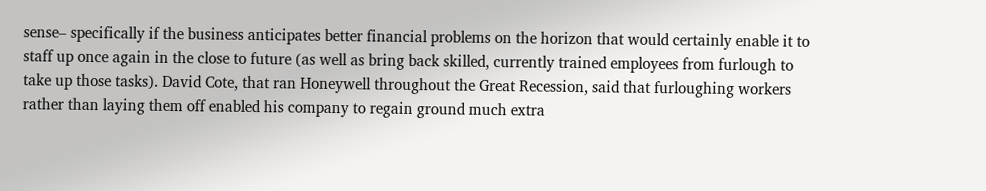sense– specifically if the business anticipates better financial problems on the horizon that would certainly enable it to staff up once again in the close to future (as well as bring back skilled, currently trained employees from furlough to take up those tasks). David Cote, that ran Honeywell throughout the Great Recession, said that furloughing workers rather than laying them off enabled his company to regain ground much extra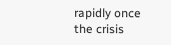rapidly once the crisis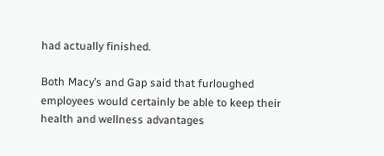had actually finished.

Both Macy’s and Gap said that furloughed employees would certainly be able to keep their health and wellness advantages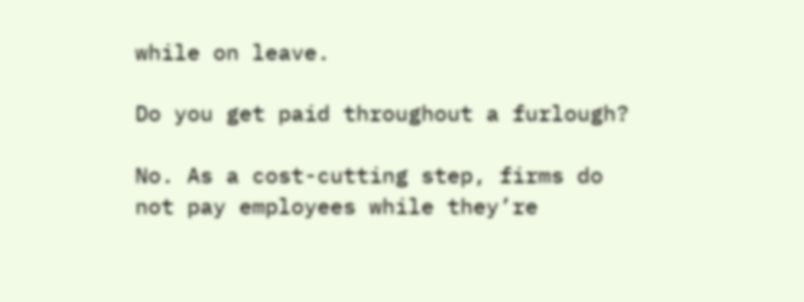while on leave.

Do you get paid throughout a furlough?

No. As a cost-cutting step, firms do not pay employees while they’re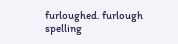furloughed. furlough spelling